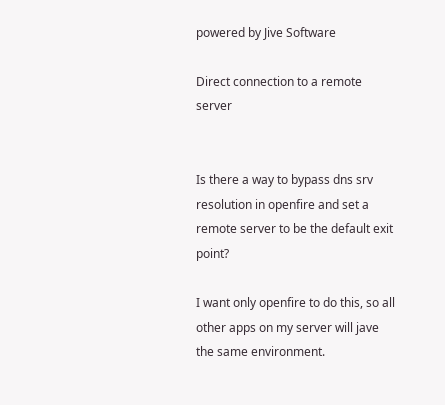powered by Jive Software

Direct connection to a remote server


Is there a way to bypass dns srv resolution in openfire and set a remote server to be the default exit point?

I want only openfire to do this, so all other apps on my server will jave the same environment.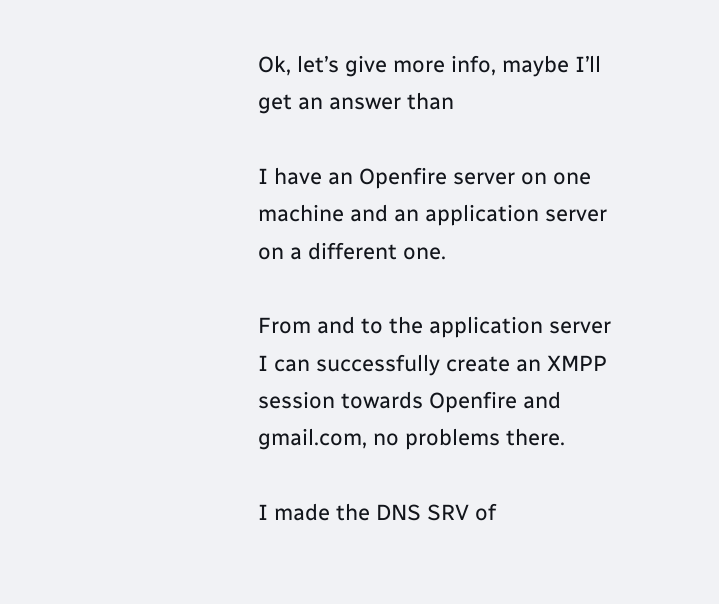Ok, let’s give more info, maybe I’ll get an answer than

I have an Openfire server on one machine and an application server on a different one.

From and to the application server I can successfully create an XMPP session towards Openfire and gmail.com, no problems there.

I made the DNS SRV of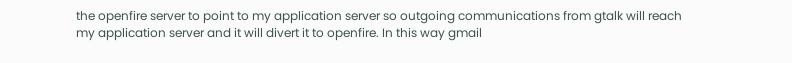the openfire server to point to my application server so outgoing communications from gtalk will reach my application server and it will divert it to openfire. In this way gmail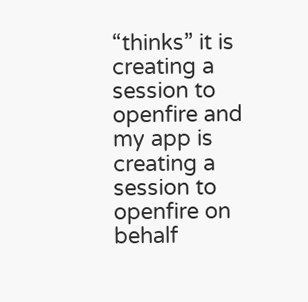“thinks” it is creating a session to openfire and my app is creating a session to openfire on behalf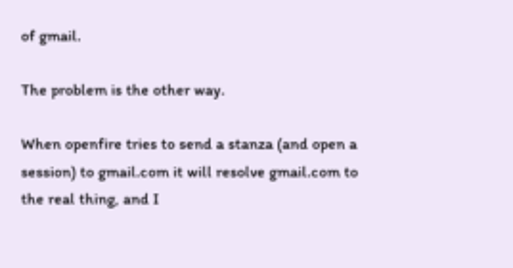of gmail.

The problem is the other way.

When openfire tries to send a stanza (and open a session) to gmail.com it will resolve gmail.com to the real thing, and I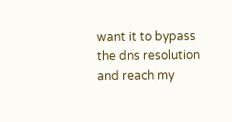want it to bypass the dns resolution and reach my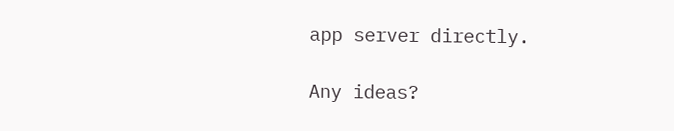app server directly.

Any ideas?